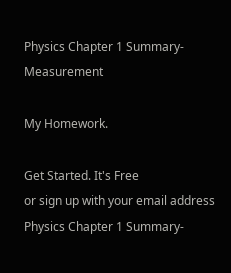Physics Chapter 1 Summary- Measurement

My Homework.

Get Started. It's Free
or sign up with your email address
Physics Chapter 1 Summary-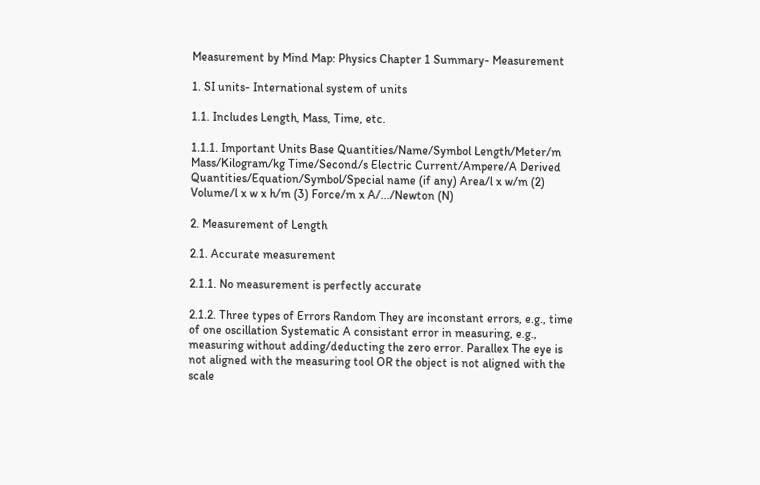Measurement by Mind Map: Physics Chapter 1 Summary- Measurement

1. SI units- International system of units

1.1. Includes Length, Mass, Time, etc.

1.1.1. Important Units Base Quantities/Name/Symbol Length/Meter/m Mass/Kilogram/kg Time/Second/s Electric Current/Ampere/A Derived Quantities/Equation/Symbol/Special name (if any) Area/l x w/m (2) Volume/l x w x h/m (3) Force/m x A/.../Newton (N)

2. Measurement of Length

2.1. Accurate measurement

2.1.1. No measurement is perfectly accurate

2.1.2. Three types of Errors Random They are inconstant errors, e.g., time of one oscillation Systematic A consistant error in measuring, e.g., measuring without adding/deducting the zero error. Parallex The eye is not aligned with the measuring tool OR the object is not aligned with the scale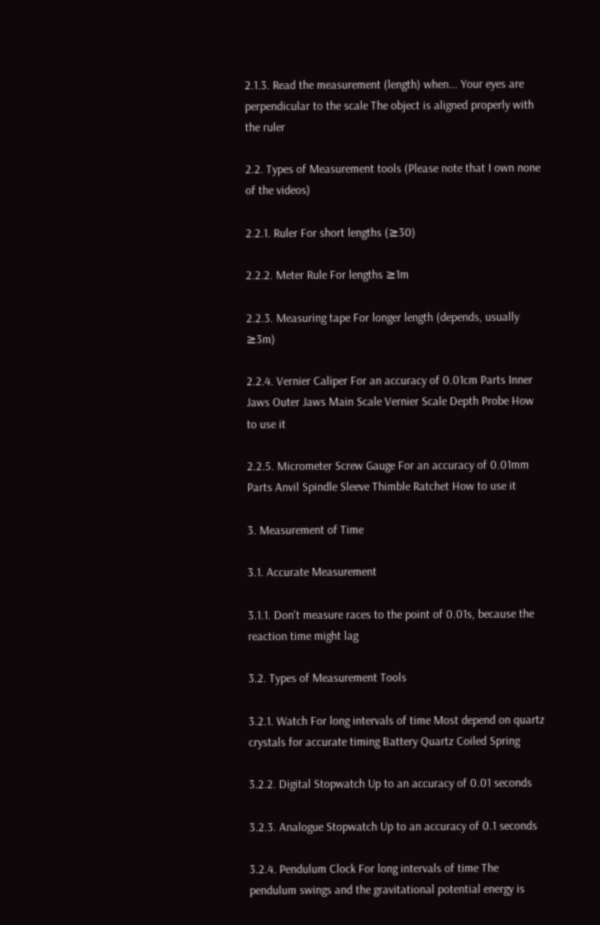2.1.3. Read the measurement (length) when... Your eyes are perpendicular to the scale The object is aligned properly with the ruler

2.2. Types of Measurement tools (Please note that I own none of the videos)

2.2.1. Ruler For short lengths (≥30)

2.2.2. Meter Rule For lengths ≥1m

2.2.3. Measuring tape For longer length (depends, usually ≥3m)

2.2.4. Vernier Caliper For an accuracy of 0.01cm Parts Inner Jaws Outer Jaws Main Scale Vernier Scale Depth Probe How to use it

2.2.5. Micrometer Screw Gauge For an accuracy of 0.01mm Parts Anvil Spindle Sleeve Thimble Ratchet How to use it

3. Measurement of Time

3.1. Accurate Measurement

3.1.1. Don't measure races to the point of 0.01s, because the reaction time might lag

3.2. Types of Measurement Tools

3.2.1. Watch For long intervals of time Most depend on quartz crystals for accurate timing Battery Quartz Coiled Spring

3.2.2. Digital Stopwatch Up to an accuracy of 0.01 seconds

3.2.3. Analogue Stopwatch Up to an accuracy of 0.1 seconds

3.2.4. Pendulum Clock For long intervals of time The pendulum swings and the gravitational potential energy is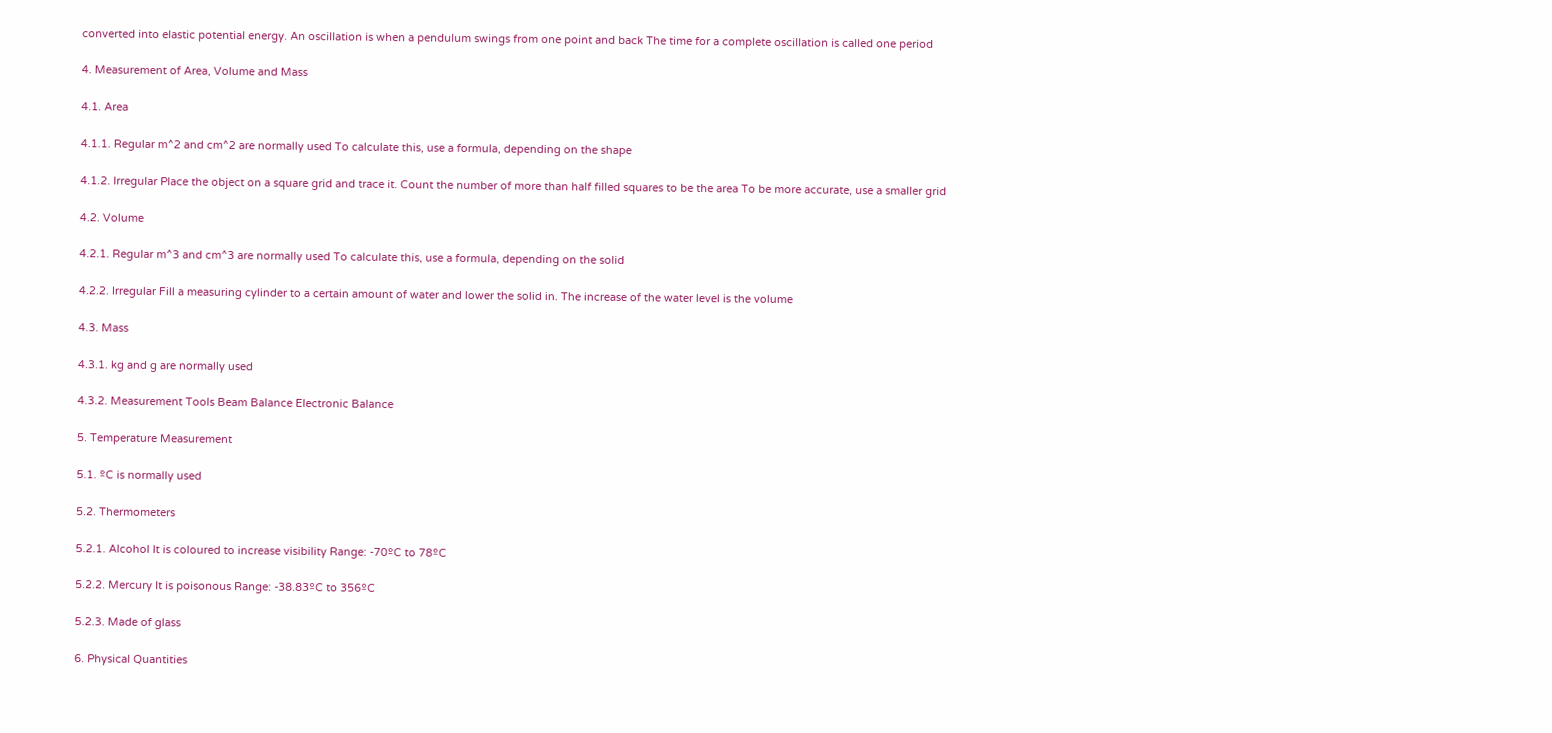converted into elastic potential energy. An oscillation is when a pendulum swings from one point and back The time for a complete oscillation is called one period

4. Measurement of Area, Volume and Mass

4.1. Area

4.1.1. Regular m^2 and cm^2 are normally used To calculate this, use a formula, depending on the shape

4.1.2. Irregular Place the object on a square grid and trace it. Count the number of more than half filled squares to be the area To be more accurate, use a smaller grid

4.2. Volume

4.2.1. Regular m^3 and cm^3 are normally used To calculate this, use a formula, depending on the solid

4.2.2. Irregular Fill a measuring cylinder to a certain amount of water and lower the solid in. The increase of the water level is the volume

4.3. Mass

4.3.1. kg and g are normally used

4.3.2. Measurement Tools Beam Balance Electronic Balance

5. Temperature Measurement

5.1. ºC is normally used

5.2. Thermometers

5.2.1. Alcohol It is coloured to increase visibility Range: -70ºC to 78ºC

5.2.2. Mercury It is poisonous Range: -38.83ºC to 356ºC

5.2.3. Made of glass

6. Physical Quantities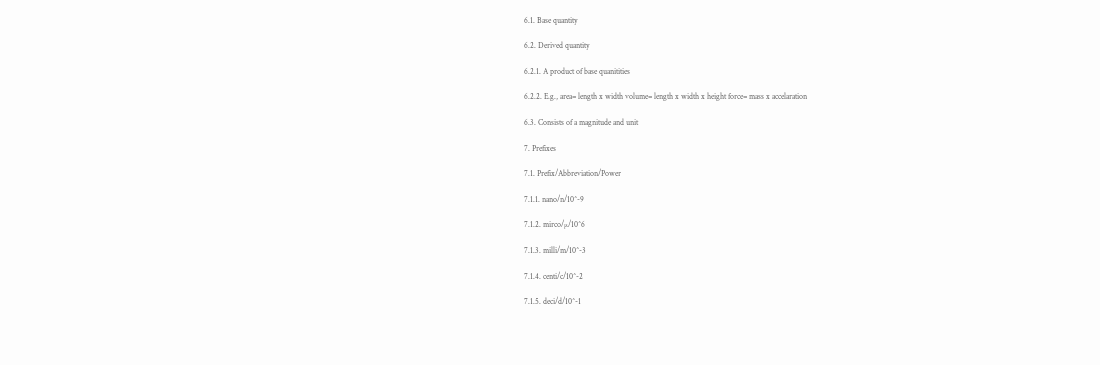6.1. Base quantity

6.2. Derived quantity

6.2.1. A product of base quanitities

6.2.2. E.g., area= length x width volume= length x width x height force= mass x accelaration

6.3. Consists of a magnitude and unit

7. Prefixes

7.1. Prefix/Abbreviation/Power

7.1.1. nano/n/10^-9

7.1.2. mirco/µ/10^6

7.1.3. milli/m/10^-3

7.1.4. centi/c/10^-2

7.1.5. deci/d/10^-1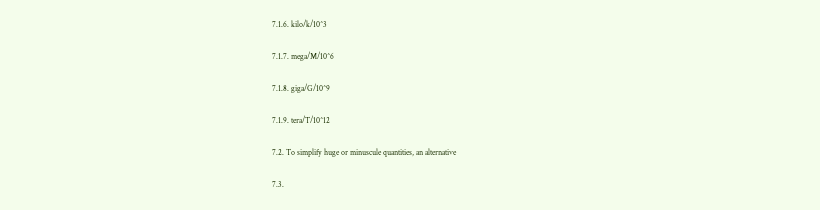7.1.6. kilo/k/10^3

7.1.7. mega/M/10^6

7.1.8. giga/G/10^9

7.1.9. tera/T/10^12

7.2. To simplify huge or minuscule quantities, an alternative

7.3.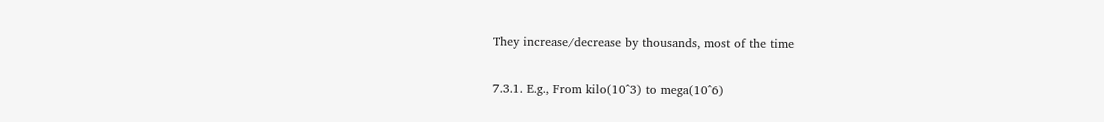They increase/decrease by thousands, most of the time

7.3.1. E.g., From kilo(10^3) to mega(10^6)